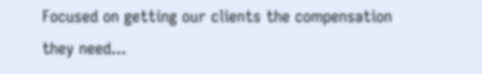Focused on getting our clients the compensation they need...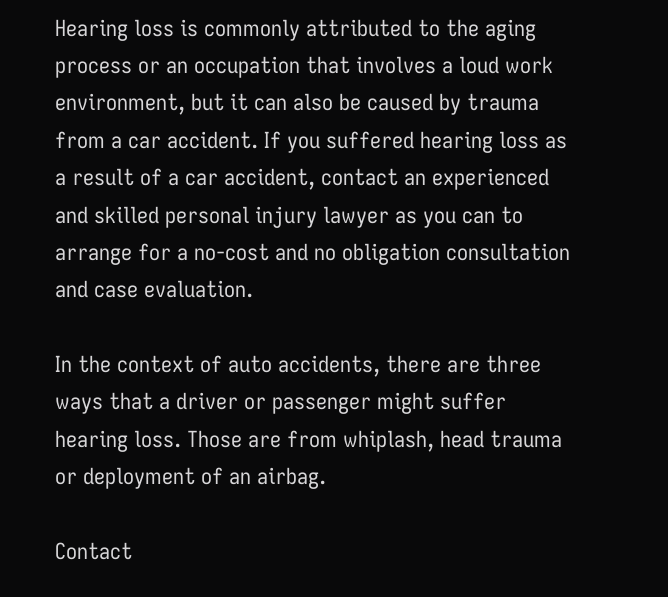Hearing loss is commonly attributed to the aging process or an occupation that involves a loud work environment, but it can also be caused by trauma from a car accident. If you suffered hearing loss as a result of a car accident, contact an experienced and skilled personal injury lawyer as you can to arrange for a no-cost and no obligation consultation and case evaluation.

In the context of auto accidents, there are three ways that a driver or passenger might suffer hearing loss. Those are from whiplash, head trauma or deployment of an airbag.

Contact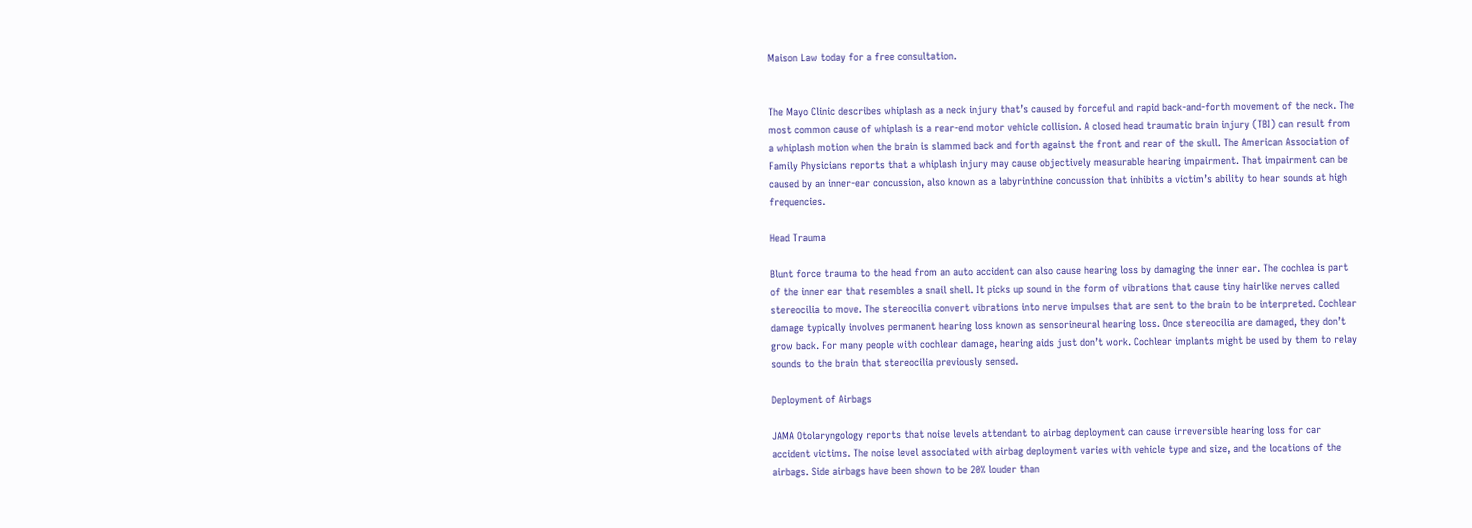Maison Law today for a free consultation.


The Mayo Clinic describes whiplash as a neck injury that’s caused by forceful and rapid back-and-forth movement of the neck. The most common cause of whiplash is a rear-end motor vehicle collision. A closed head traumatic brain injury (TBI) can result from a whiplash motion when the brain is slammed back and forth against the front and rear of the skull. The American Association of Family Physicians reports that a whiplash injury may cause objectively measurable hearing impairment. That impairment can be caused by an inner-ear concussion, also known as a labyrinthine concussion that inhibits a victim’s ability to hear sounds at high frequencies.

Head Trauma

Blunt force trauma to the head from an auto accident can also cause hearing loss by damaging the inner ear. The cochlea is part of the inner ear that resembles a snail shell. It picks up sound in the form of vibrations that cause tiny hairlike nerves called stereocilia to move. The stereocilia convert vibrations into nerve impulses that are sent to the brain to be interpreted. Cochlear damage typically involves permanent hearing loss known as sensorineural hearing loss. Once stereocilia are damaged, they don’t grow back. For many people with cochlear damage, hearing aids just don’t work. Cochlear implants might be used by them to relay sounds to the brain that stereocilia previously sensed.

Deployment of Airbags

JAMA Otolaryngology reports that noise levels attendant to airbag deployment can cause irreversible hearing loss for car accident victims. The noise level associated with airbag deployment varies with vehicle type and size, and the locations of the airbags. Side airbags have been shown to be 20% louder than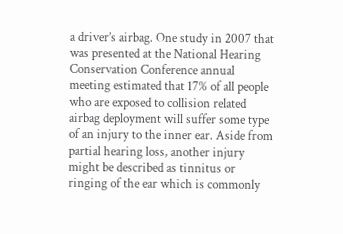a driver’s airbag. One study in 2007 that was presented at the National Hearing Conservation Conference annual meeting estimated that 17% of all people who are exposed to collision related airbag deployment will suffer some type of an injury to the inner ear. Aside from partial hearing loss, another injury might be described as tinnitus or ringing of the ear which is commonly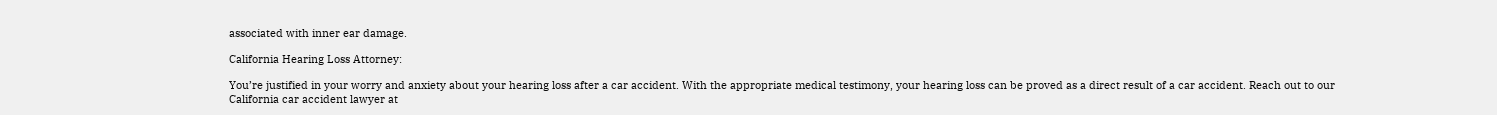associated with inner ear damage.

California Hearing Loss Attorney:

You’re justified in your worry and anxiety about your hearing loss after a car accident. With the appropriate medical testimony, your hearing loss can be proved as a direct result of a car accident. Reach out to our California car accident lawyer at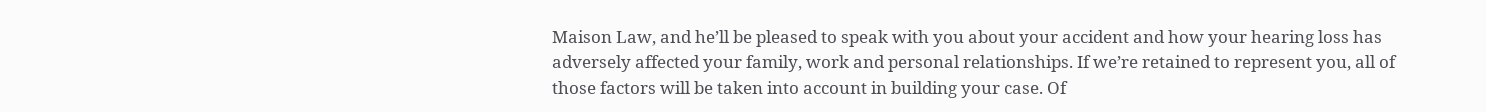Maison Law, and he’ll be pleased to speak with you about your accident and how your hearing loss has adversely affected your family, work and personal relationships. If we’re retained to represent you, all of those factors will be taken into account in building your case. Of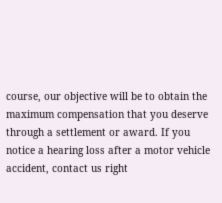course, our objective will be to obtain the maximum compensation that you deserve through a settlement or award. If you notice a hearing loss after a motor vehicle accident, contact us right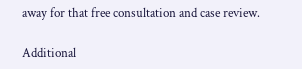away for that free consultation and case review.

Additional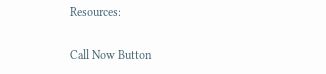Resources:

Call Now Button